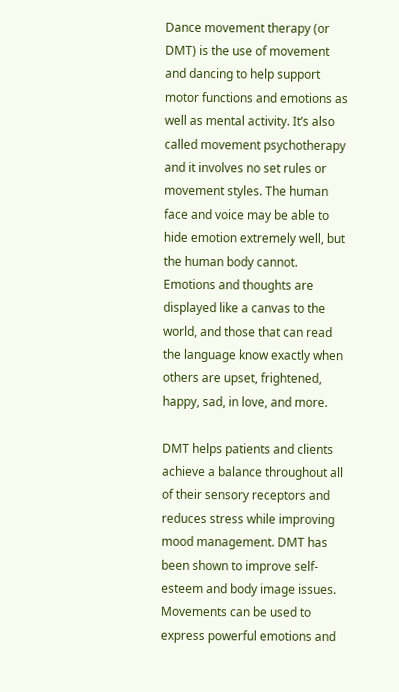Dance movement therapy (or DMT) is the use of movement and dancing to help support motor functions and emotions as well as mental activity. It’s also called movement psychotherapy and it involves no set rules or movement styles. The human face and voice may be able to hide emotion extremely well, but the human body cannot. Emotions and thoughts are displayed like a canvas to the world, and those that can read the language know exactly when others are upset, frightened, happy, sad, in love, and more.

DMT helps patients and clients achieve a balance throughout all of their sensory receptors and reduces stress while improving mood management. DMT has been shown to improve self-esteem and body image issues. Movements can be used to express powerful emotions and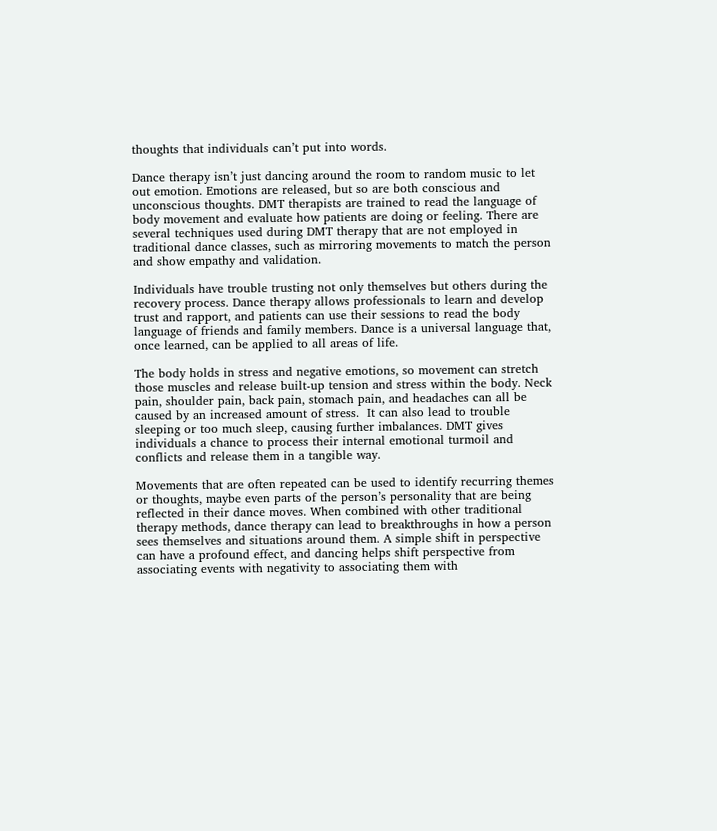thoughts that individuals can’t put into words.

Dance therapy isn’t just dancing around the room to random music to let out emotion. Emotions are released, but so are both conscious and unconscious thoughts. DMT therapists are trained to read the language of body movement and evaluate how patients are doing or feeling. There are several techniques used during DMT therapy that are not employed in traditional dance classes, such as mirroring movements to match the person and show empathy and validation.

Individuals have trouble trusting not only themselves but others during the recovery process. Dance therapy allows professionals to learn and develop trust and rapport, and patients can use their sessions to read the body language of friends and family members. Dance is a universal language that, once learned, can be applied to all areas of life.

The body holds in stress and negative emotions, so movement can stretch those muscles and release built-up tension and stress within the body. Neck pain, shoulder pain, back pain, stomach pain, and headaches can all be caused by an increased amount of stress.  It can also lead to trouble sleeping or too much sleep, causing further imbalances. DMT gives individuals a chance to process their internal emotional turmoil and conflicts and release them in a tangible way.

Movements that are often repeated can be used to identify recurring themes or thoughts, maybe even parts of the person’s personality that are being reflected in their dance moves. When combined with other traditional therapy methods, dance therapy can lead to breakthroughs in how a person sees themselves and situations around them. A simple shift in perspective can have a profound effect, and dancing helps shift perspective from associating events with negativity to associating them with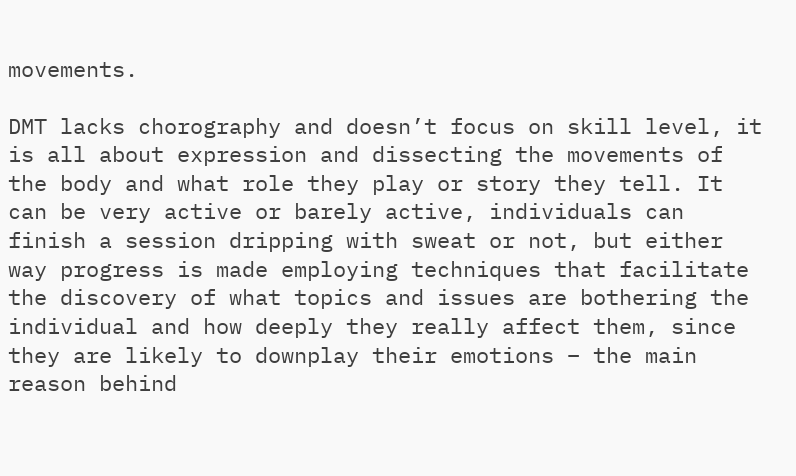movements.

DMT lacks chorography and doesn’t focus on skill level, it is all about expression and dissecting the movements of the body and what role they play or story they tell. It can be very active or barely active, individuals can finish a session dripping with sweat or not, but either way progress is made employing techniques that facilitate the discovery of what topics and issues are bothering the individual and how deeply they really affect them, since they are likely to downplay their emotions – the main reason behind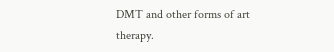DMT and other forms of art therapy.